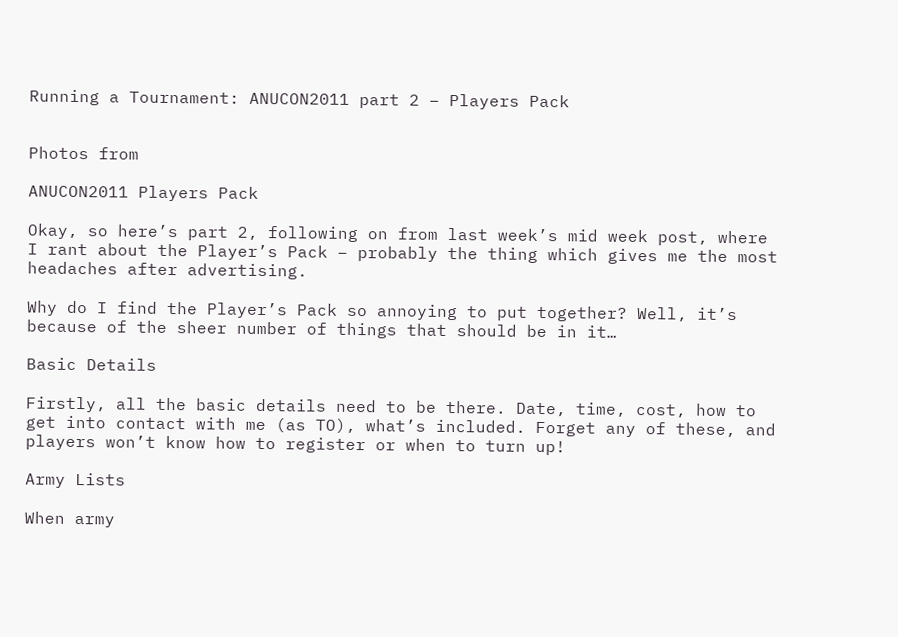Running a Tournament: ANUCON2011 part 2 – Players Pack


Photos from

ANUCON2011 Players Pack

Okay, so here’s part 2, following on from last week’s mid week post, where I rant about the Player’s Pack – probably the thing which gives me the most headaches after advertising.

Why do I find the Player’s Pack so annoying to put together? Well, it’s because of the sheer number of things that should be in it…

Basic Details

Firstly, all the basic details need to be there. Date, time, cost, how to get into contact with me (as TO), what’s included. Forget any of these, and players won’t know how to register or when to turn up!

Army Lists

When army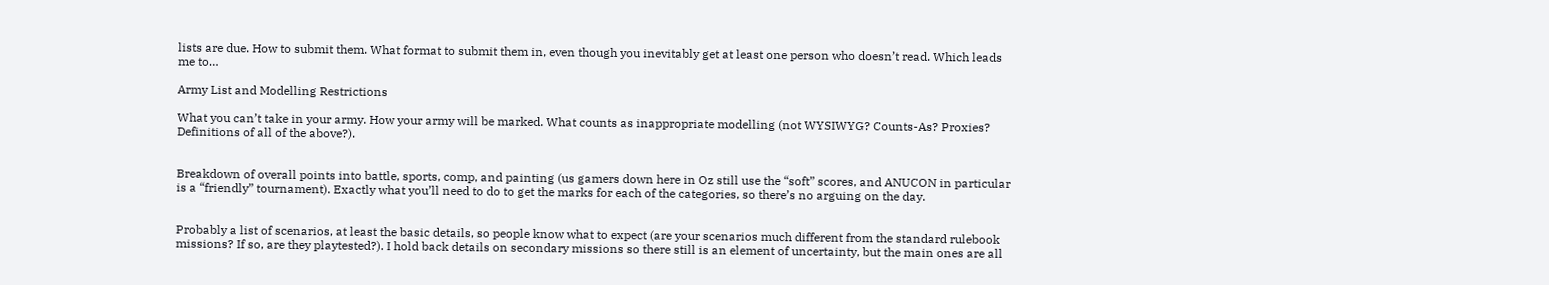lists are due. How to submit them. What format to submit them in, even though you inevitably get at least one person who doesn’t read. Which leads me to…

Army List and Modelling Restrictions

What you can’t take in your army. How your army will be marked. What counts as inappropriate modelling (not WYSIWYG? Counts-As? Proxies? Definitions of all of the above?).


Breakdown of overall points into battle, sports, comp, and painting (us gamers down here in Oz still use the “soft” scores, and ANUCON in particular is a “friendly” tournament). Exactly what you’ll need to do to get the marks for each of the categories, so there’s no arguing on the day.


Probably a list of scenarios, at least the basic details, so people know what to expect (are your scenarios much different from the standard rulebook missions? If so, are they playtested?). I hold back details on secondary missions so there still is an element of uncertainty, but the main ones are all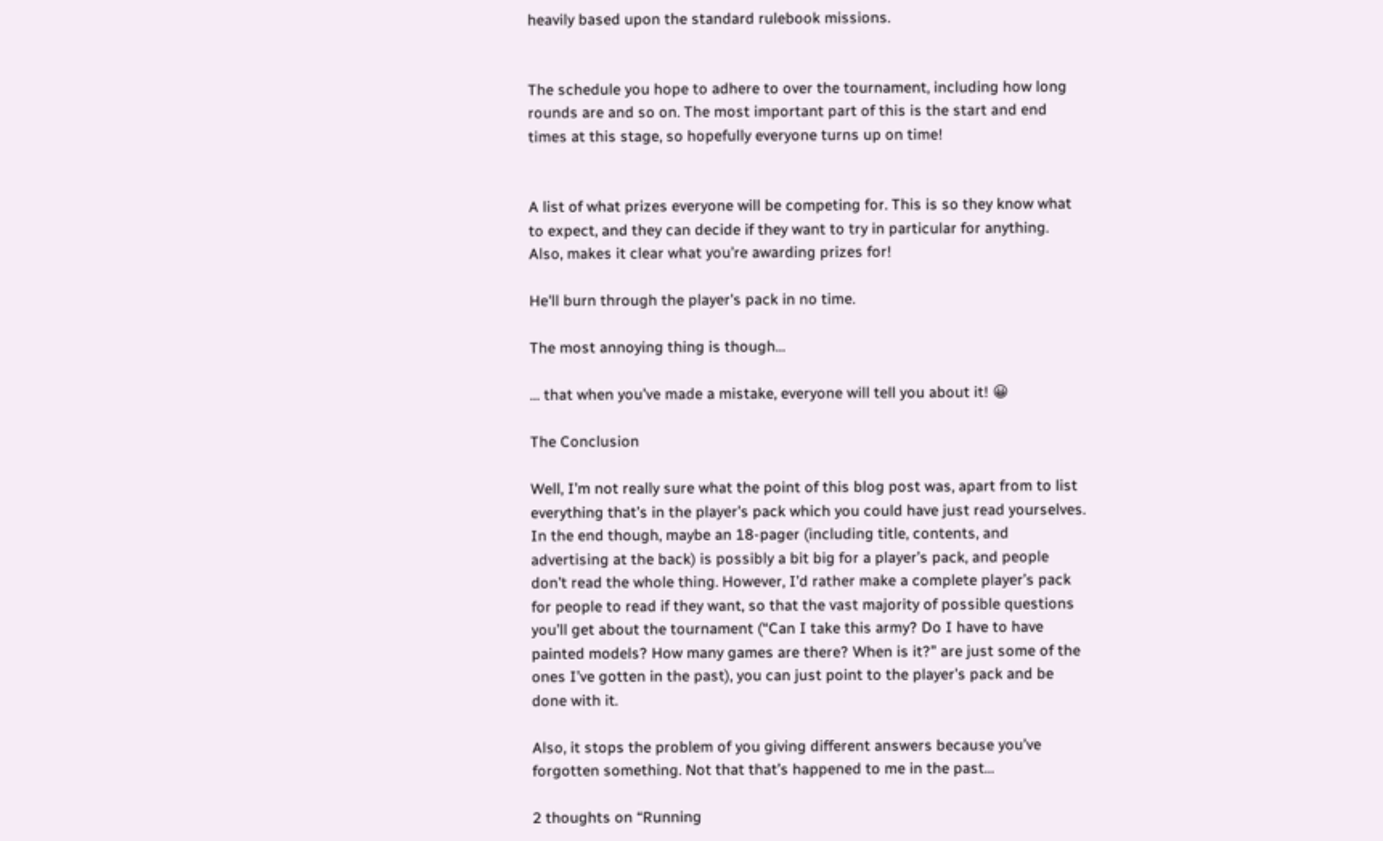heavily based upon the standard rulebook missions.


The schedule you hope to adhere to over the tournament, including how long rounds are and so on. The most important part of this is the start and end times at this stage, so hopefully everyone turns up on time!


A list of what prizes everyone will be competing for. This is so they know what to expect, and they can decide if they want to try in particular for anything. Also, makes it clear what you’re awarding prizes for!

He'll burn through the player's pack in no time.

The most annoying thing is though…

… that when you’ve made a mistake, everyone will tell you about it! 😀

The Conclusion

Well, I’m not really sure what the point of this blog post was, apart from to list everything that’s in the player’s pack which you could have just read yourselves. In the end though, maybe an 18-pager (including title, contents, and advertising at the back) is possibly a bit big for a player’s pack, and people don’t read the whole thing. However, I’d rather make a complete player’s pack for people to read if they want, so that the vast majority of possible questions you’ll get about the tournament (“Can I take this army? Do I have to have painted models? How many games are there? When is it?” are just some of the ones I’ve gotten in the past), you can just point to the player’s pack and be done with it.

Also, it stops the problem of you giving different answers because you’ve forgotten something. Not that that’s happened to me in the past…

2 thoughts on “Running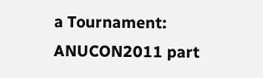a Tournament: ANUCON2011 part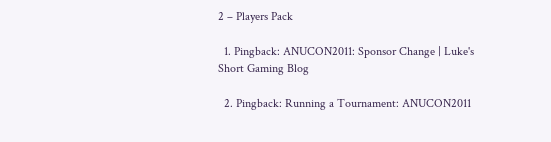2 – Players Pack

  1. Pingback: ANUCON2011: Sponsor Change | Luke's Short Gaming Blog

  2. Pingback: Running a Tournament: ANUCON2011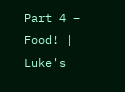Part 4 – Food! | Luke's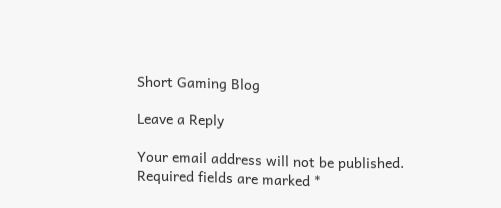Short Gaming Blog

Leave a Reply

Your email address will not be published. Required fields are marked *